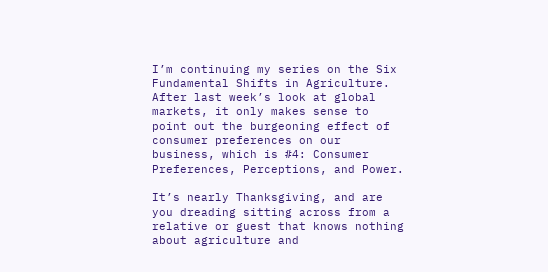I’m continuing my series on the Six Fundamental Shifts in Agriculture. After last week’s look at global markets, it only makes sense to point out the burgeoning effect of consumer preferences on our business, which is #4: Consumer Preferences, Perceptions, and Power.

It’s nearly Thanksgiving, and are you dreading sitting across from a relative or guest that knows nothing about agriculture and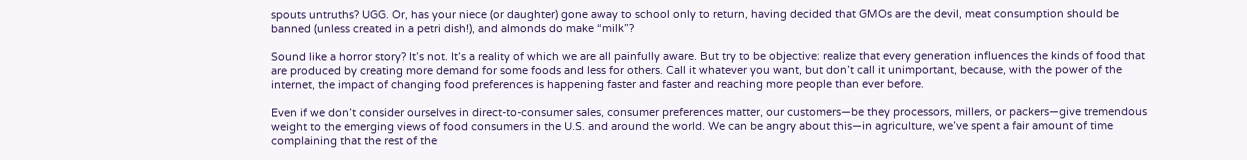spouts untruths? UGG. Or, has your niece (or daughter) gone away to school only to return, having decided that GMOs are the devil, meat consumption should be banned (unless created in a petri dish!), and almonds do make “milk”?

Sound like a horror story? It’s not. It’s a reality of which we are all painfully aware. But try to be objective: realize that every generation influences the kinds of food that are produced by creating more demand for some foods and less for others. Call it whatever you want, but don’t call it unimportant, because, with the power of the internet, the impact of changing food preferences is happening faster and faster and reaching more people than ever before.

Even if we don’t consider ourselves in direct-to-consumer sales, consumer preferences matter, our customers—be they processors, millers, or packers—give tremendous weight to the emerging views of food consumers in the U.S. and around the world. We can be angry about this—in agriculture, we’ve spent a fair amount of time complaining that the rest of the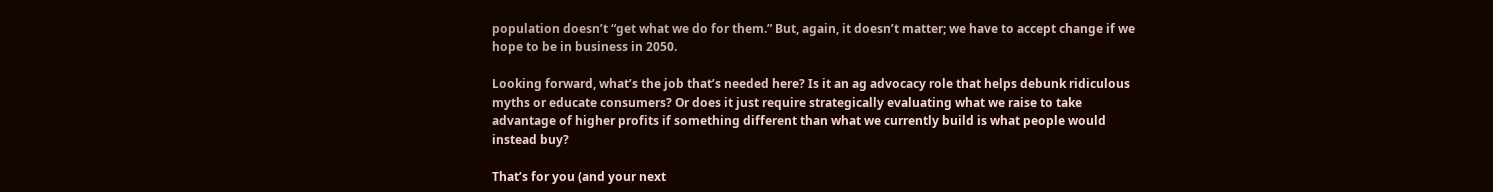population doesn’t “get what we do for them.” But, again, it doesn’t matter; we have to accept change if we hope to be in business in 2050.

Looking forward, what’s the job that’s needed here? Is it an ag advocacy role that helps debunk ridiculous myths or educate consumers? Or does it just require strategically evaluating what we raise to take advantage of higher profits if something different than what we currently build is what people would instead buy?

That’s for you (and your next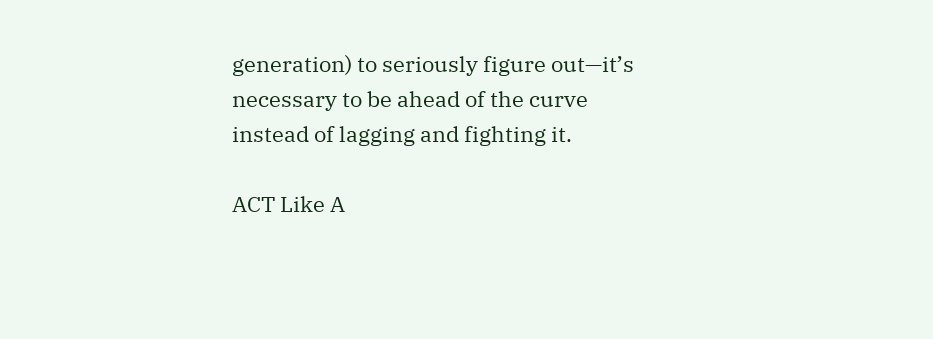generation) to seriously figure out—it’s necessary to be ahead of the curve instead of lagging and fighting it.

ACT Like A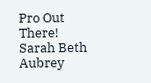Pro Out There!
Sarah Beth Aubrey